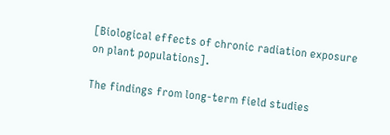[Biological effects of chronic radiation exposure on plant populations].

The findings from long-term field studies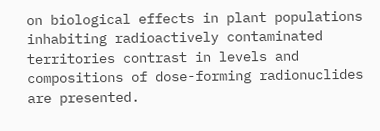on biological effects in plant populations inhabiting radioactively contaminated territories contrast in levels and compositions of dose-forming radionuclides are presented.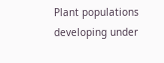Plant populations developing under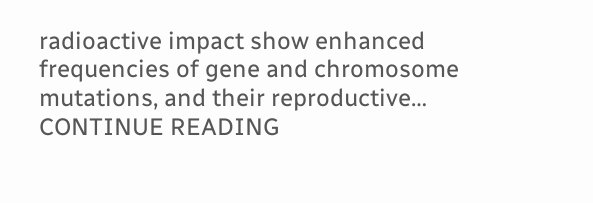radioactive impact show enhanced frequencies of gene and chromosome mutations, and their reproductive… CONTINUE READING